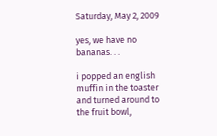Saturday, May 2, 2009

yes, we have no bananas. . .

i popped an english muffin in the toaster and turned around to the fruit bowl,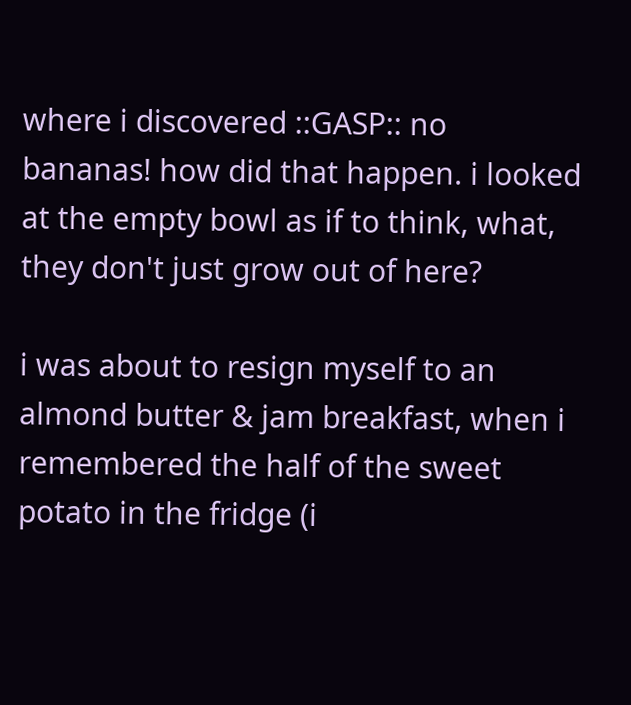where i discovered ::GASP:: no bananas! how did that happen. i looked at the empty bowl as if to think, what, they don't just grow out of here?

i was about to resign myself to an almond butter & jam breakfast, when i remembered the half of the sweet potato in the fridge (i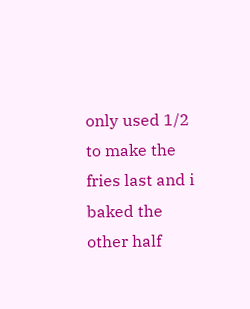only used 1/2 to make the fries last and i baked the other half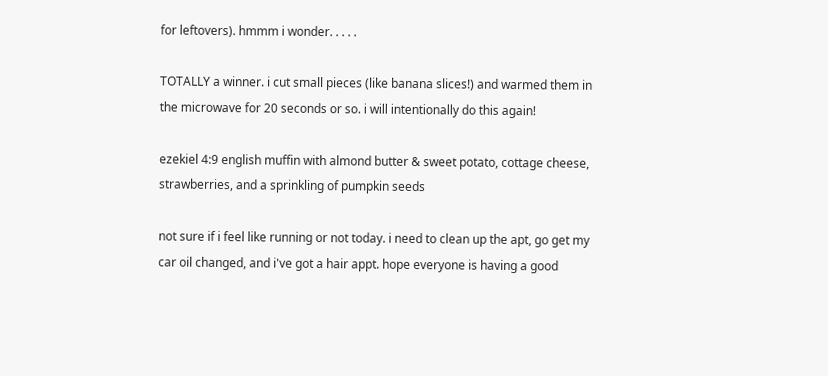for leftovers). hmmm i wonder. . . . .

TOTALLY a winner. i cut small pieces (like banana slices!) and warmed them in the microwave for 20 seconds or so. i will intentionally do this again!

ezekiel 4:9 english muffin with almond butter & sweet potato, cottage cheese, strawberries, and a sprinkling of pumpkin seeds

not sure if i feel like running or not today. i need to clean up the apt, go get my car oil changed, and i've got a hair appt. hope everyone is having a good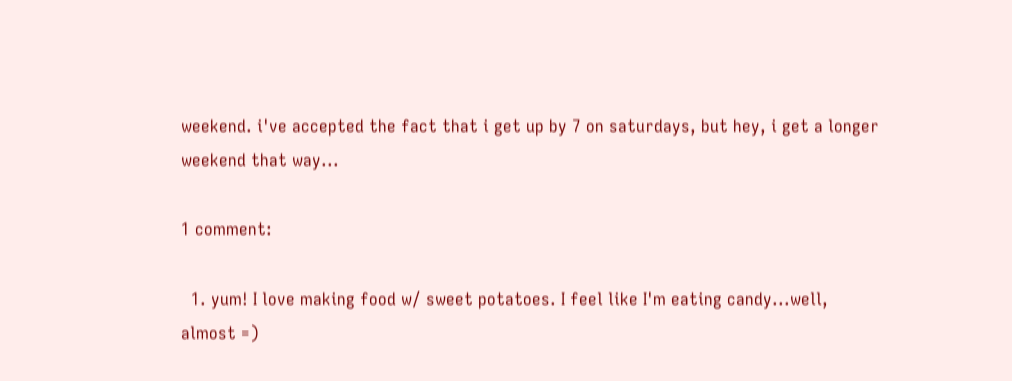weekend. i've accepted the fact that i get up by 7 on saturdays, but hey, i get a longer weekend that way...

1 comment:

  1. yum! I love making food w/ sweet potatoes. I feel like I'm eating candy...well, almost =)